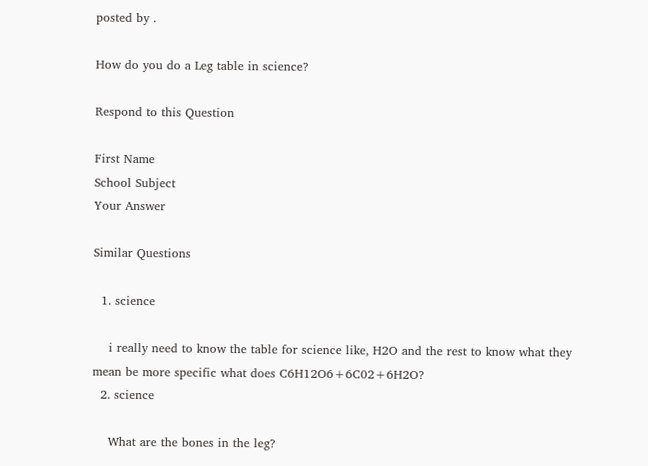posted by .

How do you do a Leg table in science?

Respond to this Question

First Name
School Subject
Your Answer

Similar Questions

  1. science

    i really need to know the table for science like, H2O and the rest to know what they mean be more specific what does C6H12O6+6C02+6H2O?
  2. science

    What are the bones in the leg?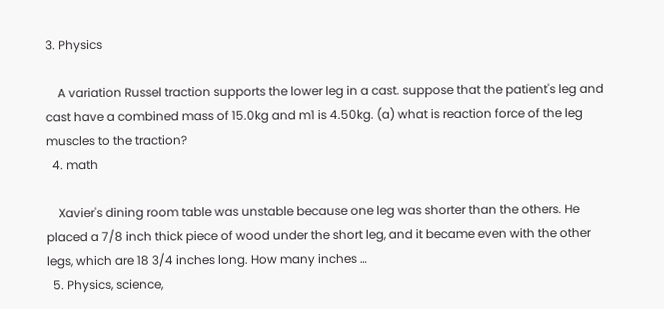3. Physics

    A variation Russel traction supports the lower leg in a cast. suppose that the patient's leg and cast have a combined mass of 15.0kg and m1 is 4.50kg. (a) what is reaction force of the leg muscles to the traction?
  4. math

    Xavier's dining room table was unstable because one leg was shorter than the others. He placed a 7/8 inch thick piece of wood under the short leg, and it became even with the other legs, which are 18 3/4 inches long. How many inches …
  5. Physics, science,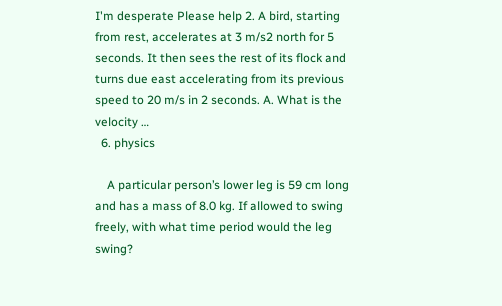I'm desperate Please help 2. A bird, starting from rest, accelerates at 3 m/s2 north for 5 seconds. It then sees the rest of its flock and turns due east accelerating from its previous speed to 20 m/s in 2 seconds. A. What is the velocity …
  6. physics

    A particular person’s lower leg is 59 cm long and has a mass of 8.0 kg. If allowed to swing freely, with what time period would the leg swing?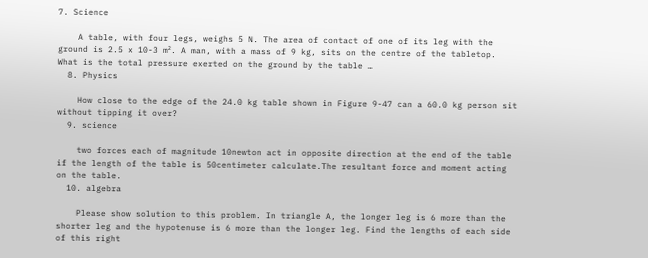7. Science

    A table, with four legs, weighs 5 N. The area of contact of one of its leg with the ground is 2.5 x 10-3 m². A man, with a mass of 9 kg, sits on the centre of the tabletop. What is the total pressure exerted on the ground by the table …
  8. Physics

    How close to the edge of the 24.0 kg table shown in Figure 9-47 can a 60.0 kg person sit without tipping it over?
  9. science

    two forces each of magnitude 10newton act in opposite direction at the end of the table if the length of the table is 50centimeter calculate.The resultant force and moment acting on the table.
  10. algebra

    Please show solution to this problem. In triangle A, the longer leg is 6 more than the shorter leg and the hypotenuse is 6 more than the longer leg. Find the lengths of each side of this right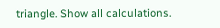triangle. Show all calculations.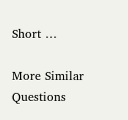Short …

More Similar Questions